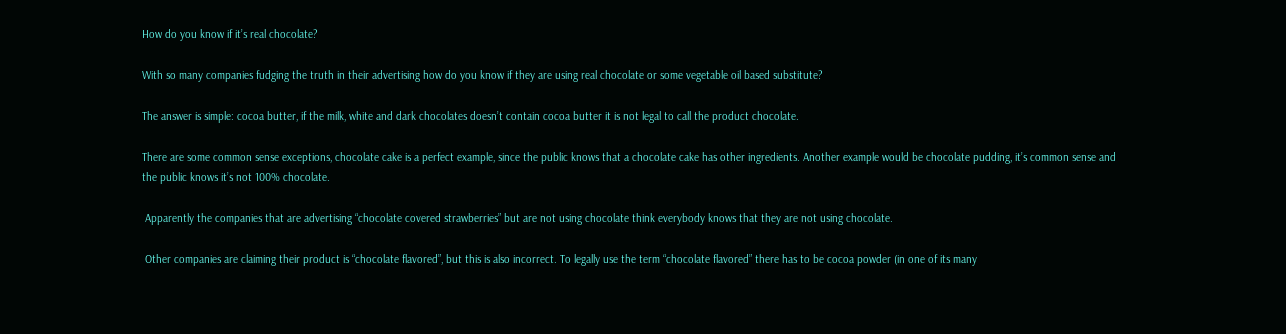How do you know if it’s real chocolate?

With so many companies fudging the truth in their advertising how do you know if they are using real chocolate or some vegetable oil based substitute?

The answer is simple: cocoa butter, if the milk, white and dark chocolates doesn’t contain cocoa butter it is not legal to call the product chocolate.

There are some common sense exceptions, chocolate cake is a perfect example, since the public knows that a chocolate cake has other ingredients. Another example would be chocolate pudding, it’s common sense and the public knows it’s not 100% chocolate.

 Apparently the companies that are advertising “chocolate covered strawberries” but are not using chocolate think everybody knows that they are not using chocolate.

 Other companies are claiming their product is “chocolate flavored”, but this is also incorrect. To legally use the term “chocolate flavored” there has to be cocoa powder (in one of its many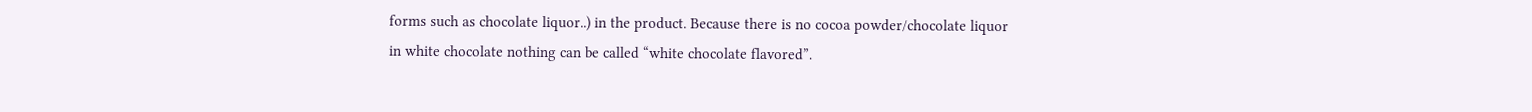forms such as chocolate liquor..) in the product. Because there is no cocoa powder/chocolate liquor in white chocolate nothing can be called “white chocolate flavored”.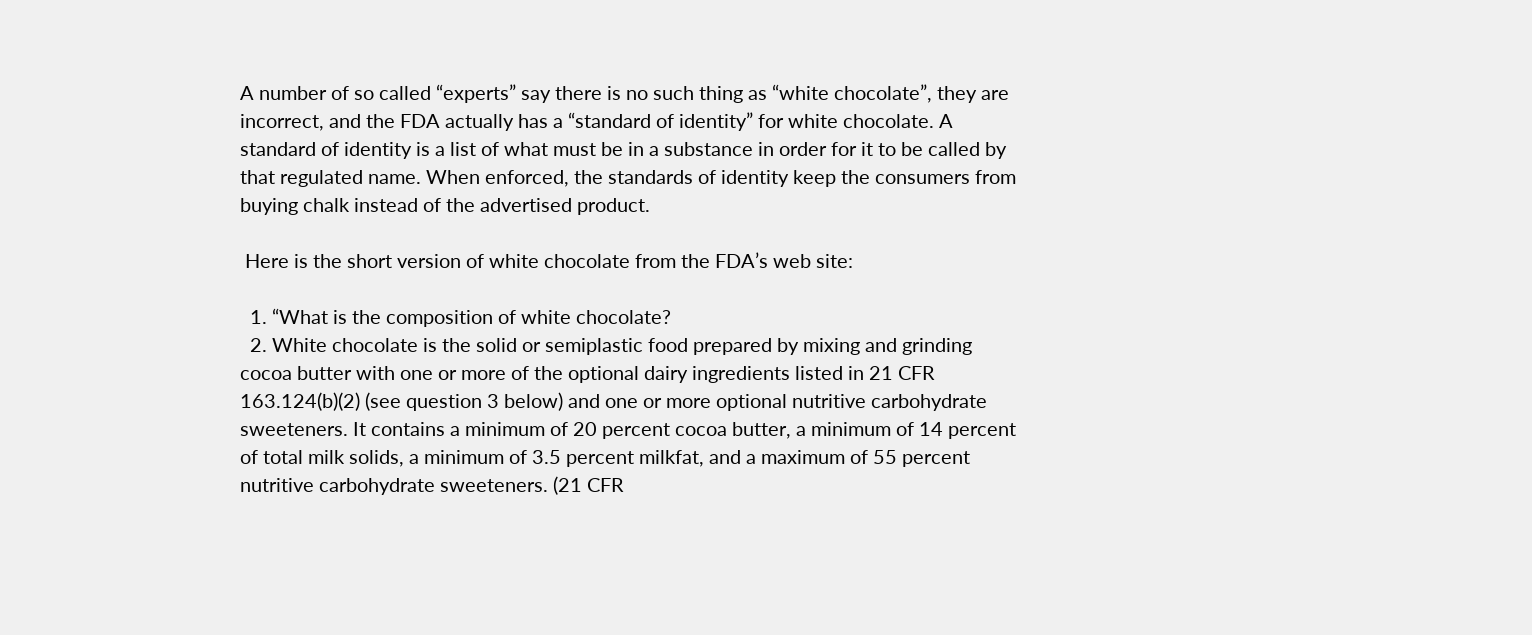A number of so called “experts” say there is no such thing as “white chocolate”, they are incorrect, and the FDA actually has a “standard of identity” for white chocolate. A standard of identity is a list of what must be in a substance in order for it to be called by that regulated name. When enforced, the standards of identity keep the consumers from buying chalk instead of the advertised product.

 Here is the short version of white chocolate from the FDA’s web site:

  1. “What is the composition of white chocolate?
  2. White chocolate is the solid or semiplastic food prepared by mixing and grinding cocoa butter with one or more of the optional dairy ingredients listed in 21 CFR 163.124(b)(2) (see question 3 below) and one or more optional nutritive carbohydrate sweeteners. It contains a minimum of 20 percent cocoa butter, a minimum of 14 percent of total milk solids, a minimum of 3.5 percent milkfat, and a maximum of 55 percent nutritive carbohydrate sweeteners. (21 CFR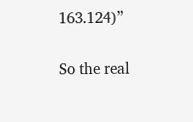163.124)”

So the real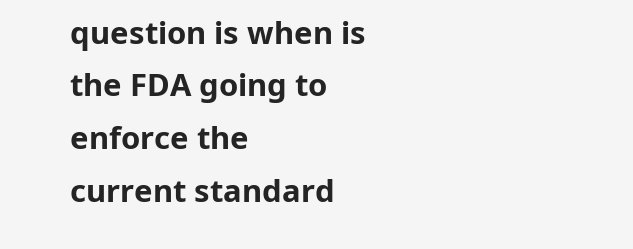question is when is the FDA going to enforce the current standard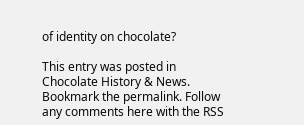of identity on chocolate?

This entry was posted in Chocolate History & News. Bookmark the permalink. Follow any comments here with the RSS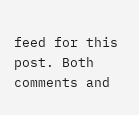feed for this post. Both comments and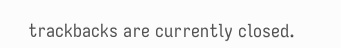trackbacks are currently closed.